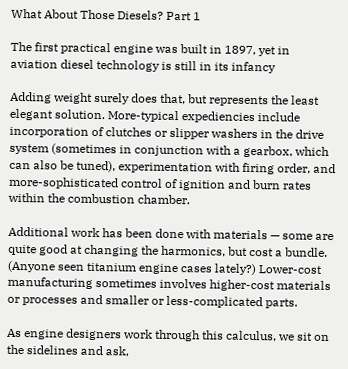What About Those Diesels? Part 1

The first practical engine was built in 1897, yet in aviation diesel technology is still in its infancy

Adding weight surely does that, but represents the least elegant solution. More-typical expediencies include incorporation of clutches or slipper washers in the drive system (sometimes in conjunction with a gearbox, which can also be tuned), experimentation with firing order, and more-sophisticated control of ignition and burn rates within the combustion chamber.

Additional work has been done with materials — some are quite good at changing the harmonics, but cost a bundle. (Anyone seen titanium engine cases lately?) Lower-cost manufacturing sometimes involves higher-cost materials or processes and smaller or less-complicated parts.

As engine designers work through this calculus, we sit on the sidelines and ask,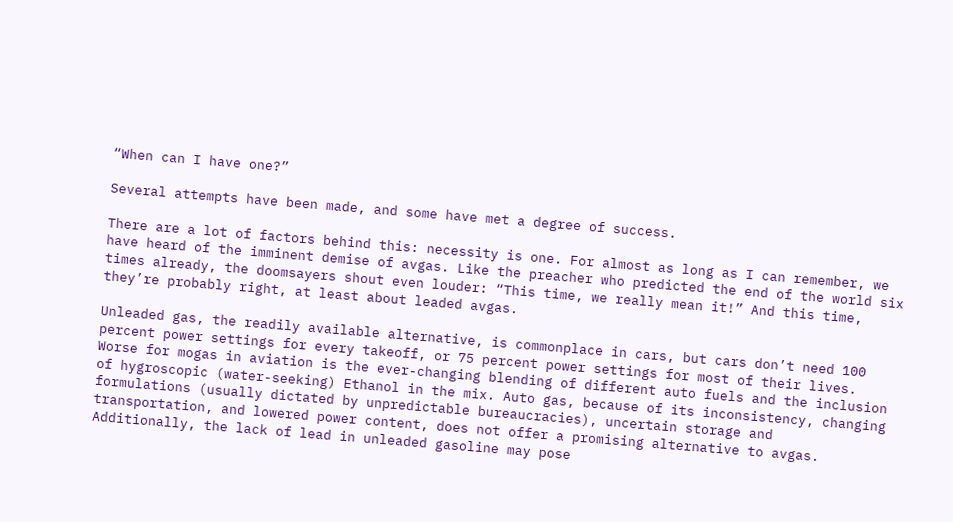“When can I have one?”

Several attempts have been made, and some have met a degree of success.

There are a lot of factors behind this: necessity is one. For almost as long as I can remember, we have heard of the imminent demise of avgas. Like the preacher who predicted the end of the world six times already, the doomsayers shout even louder: “This time, we really mean it!” And this time, they’re probably right, at least about leaded avgas.

Unleaded gas, the readily available alternative, is commonplace in cars, but cars don’t need 100 percent power settings for every takeoff, or 75 percent power settings for most of their lives. Worse for mogas in aviation is the ever-changing blending of different auto fuels and the inclusion of hygroscopic (water-seeking) Ethanol in the mix. Auto gas, because of its inconsistency, changing formulations (usually dictated by unpredictable bureaucracies), uncertain storage and transportation, and lowered power content, does not offer a promising alternative to avgas. Additionally, the lack of lead in unleaded gasoline may pose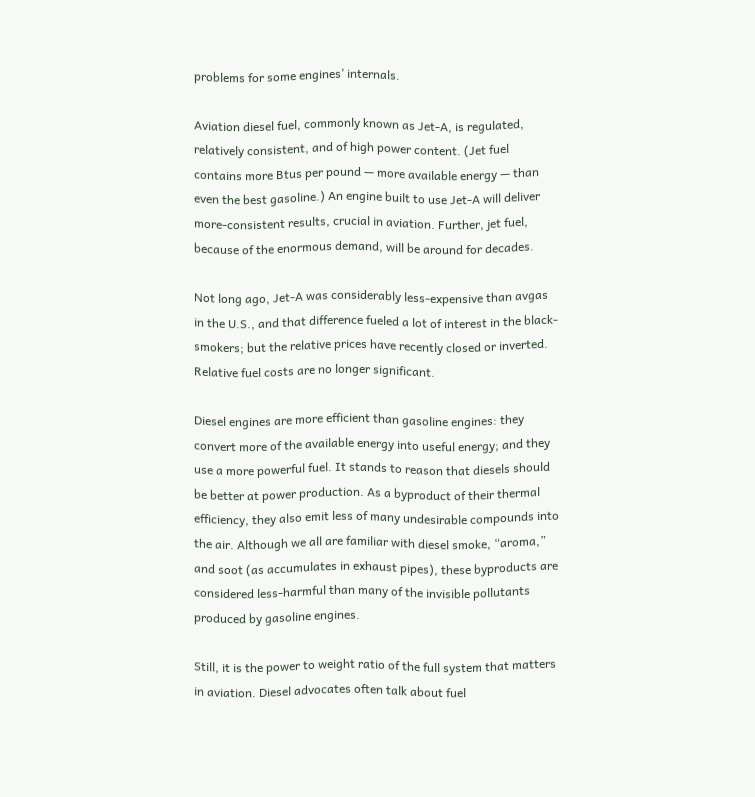problems for some engines’ internals.

Aviation diesel fuel, commonly known as Jet-A, is regulated, relatively consistent, and of high power content. (Jet fuel contains more Btus per pound — more available energy — than even the best gasoline.) An engine built to use Jet-A will deliver more-consistent results, crucial in aviation. Further, jet fuel, because of the enormous demand, will be around for decades.

Not long ago, Jet-A was considerably less-expensive than avgas in the U.S., and that difference fueled a lot of interest in the black-smokers; but the relative prices have recently closed or inverted. Relative fuel costs are no longer significant.

Diesel engines are more efficient than gasoline engines: they convert more of the available energy into useful energy; and they use a more powerful fuel. It stands to reason that diesels should be better at power production. As a byproduct of their thermal efficiency, they also emit less of many undesirable compounds into the air. Although we all are familiar with diesel smoke, “aroma,” and soot (as accumulates in exhaust pipes), these byproducts are considered less-harmful than many of the invisible pollutants produced by gasoline engines.

Still, it is the power to weight ratio of the full system that matters in aviation. Diesel advocates often talk about fuel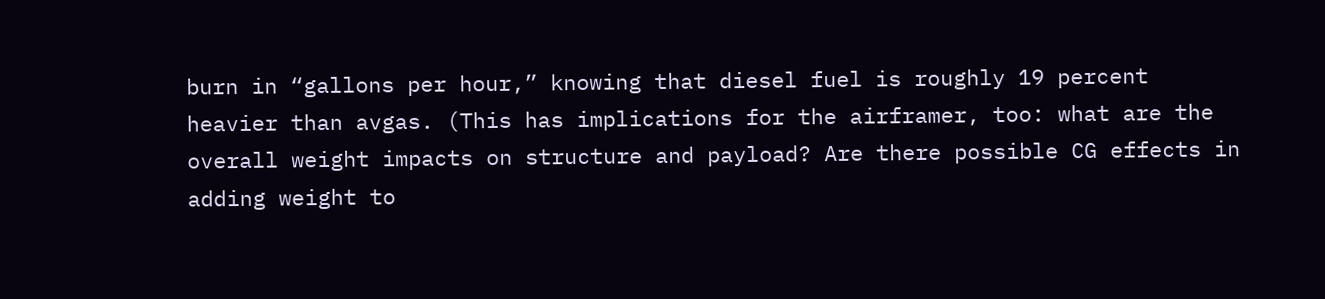burn in “gallons per hour,” knowing that diesel fuel is roughly 19 percent heavier than avgas. (This has implications for the airframer, too: what are the overall weight impacts on structure and payload? Are there possible CG effects in adding weight to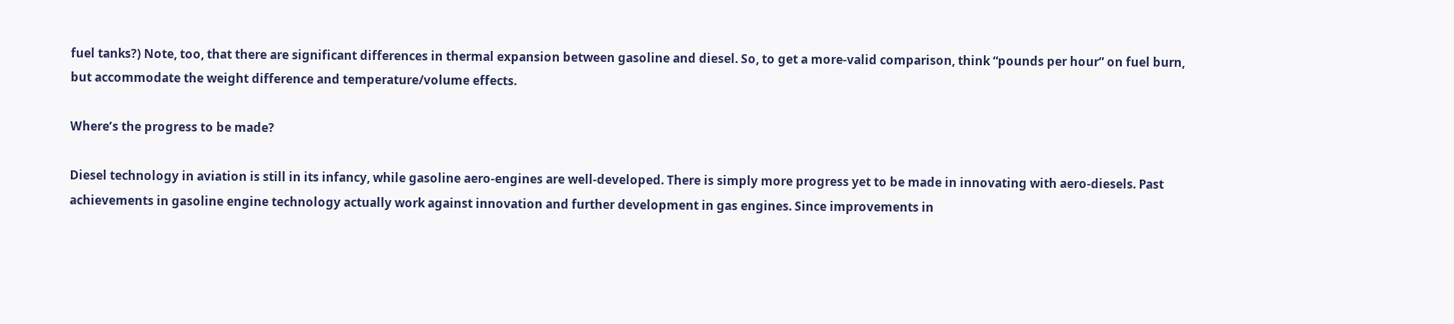fuel tanks?) Note, too, that there are significant differences in thermal expansion between gasoline and diesel. So, to get a more-valid comparison, think “pounds per hour” on fuel burn, but accommodate the weight difference and temperature/volume effects.

Where’s the progress to be made?

Diesel technology in aviation is still in its infancy, while gasoline aero-engines are well-developed. There is simply more progress yet to be made in innovating with aero-diesels. Past achievements in gasoline engine technology actually work against innovation and further development in gas engines. Since improvements in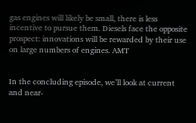gas engines will likely be small, there is less incentive to pursue them. Diesels face the opposite prospect: innovations will be rewarded by their use on large numbers of engines. AMT


In the concluding episode, we’ll look at current and near-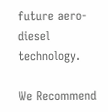future aero-diesel technology.

We Recommend